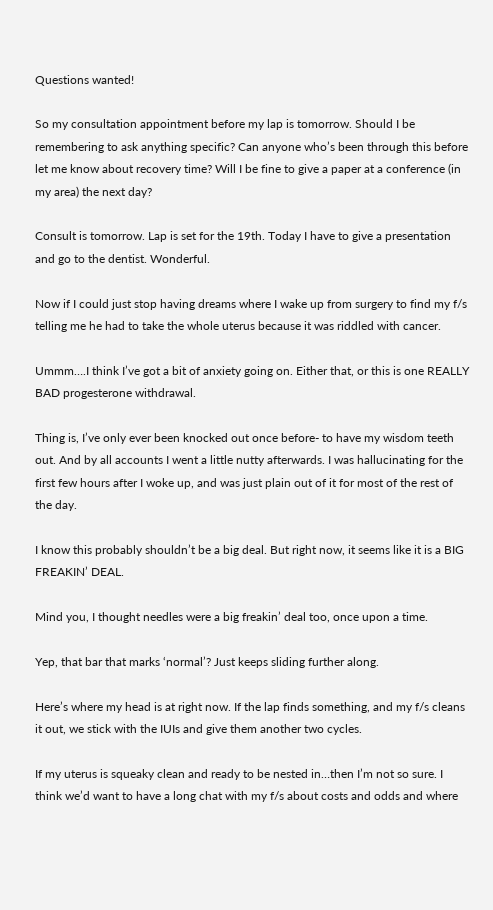Questions wanted!

So my consultation appointment before my lap is tomorrow. Should I be remembering to ask anything specific? Can anyone who’s been through this before let me know about recovery time? Will I be fine to give a paper at a conference (in my area) the next day?

Consult is tomorrow. Lap is set for the 19th. Today I have to give a presentation and go to the dentist. Wonderful.

Now if I could just stop having dreams where I wake up from surgery to find my f/s telling me he had to take the whole uterus because it was riddled with cancer.

Ummm….I think I’ve got a bit of anxiety going on. Either that, or this is one REALLY BAD progesterone withdrawal.

Thing is, I’ve only ever been knocked out once before- to have my wisdom teeth out. And by all accounts I went a little nutty afterwards. I was hallucinating for the first few hours after I woke up, and was just plain out of it for most of the rest of the day.

I know this probably shouldn’t be a big deal. But right now, it seems like it is a BIG FREAKIN’ DEAL.

Mind you, I thought needles were a big freakin’ deal too, once upon a time.

Yep, that bar that marks ‘normal’? Just keeps sliding further along.

Here’s where my head is at right now. If the lap finds something, and my f/s cleans it out, we stick with the IUIs and give them another two cycles.

If my uterus is squeaky clean and ready to be nested in…then I’m not so sure. I think we’d want to have a long chat with my f/s about costs and odds and where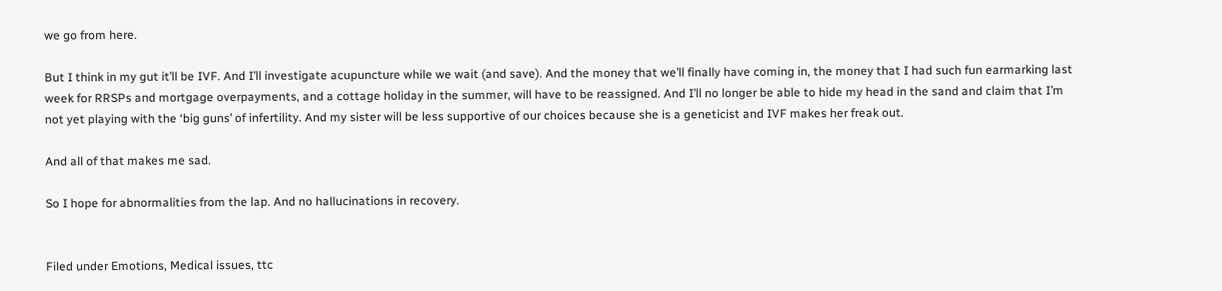we go from here.

But I think in my gut it’ll be IVF. And I’ll investigate acupuncture while we wait (and save). And the money that we’ll finally have coming in, the money that I had such fun earmarking last week for RRSPs and mortgage overpayments, and a cottage holiday in the summer, will have to be reassigned. And I’ll no longer be able to hide my head in the sand and claim that I’m not yet playing with the ‘big guns’ of infertility. And my sister will be less supportive of our choices because she is a geneticist and IVF makes her freak out.

And all of that makes me sad.

So I hope for abnormalities from the lap. And no hallucinations in recovery.


Filed under Emotions, Medical issues, ttc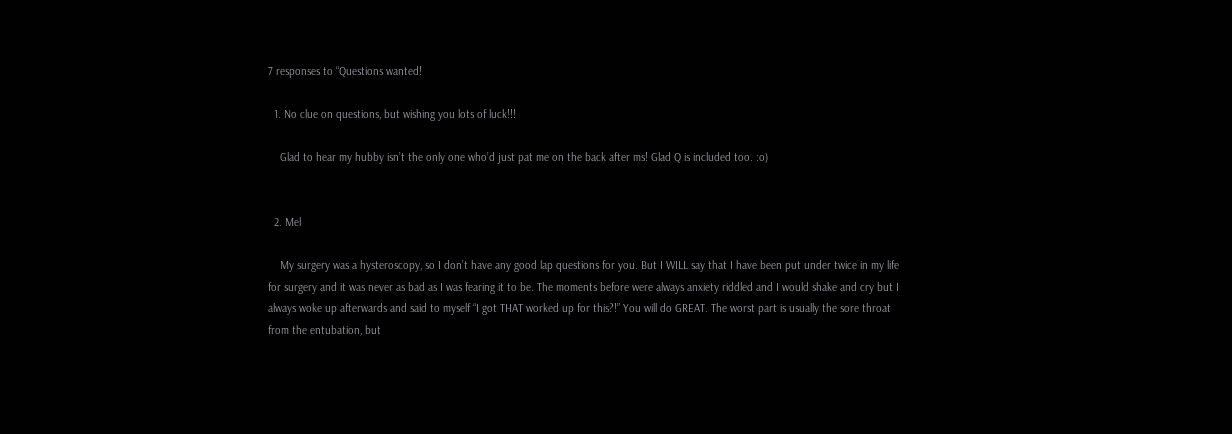7 responses to “Questions wanted!

  1. No clue on questions, but wishing you lots of luck!!!

    Glad to hear my hubby isn’t the only one who’d just pat me on the back after ms! Glad Q is included too. :o)


  2. Mel

    My surgery was a hysteroscopy, so I don’t have any good lap questions for you. But I WILL say that I have been put under twice in my life for surgery and it was never as bad as I was fearing it to be. The moments before were always anxiety riddled and I would shake and cry but I always woke up afterwards and said to myself “I got THAT worked up for this?!” You will do GREAT. The worst part is usually the sore throat from the entubation, but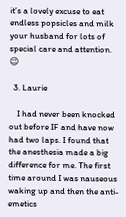it’s a lovely excuse to eat endless popsicles and milk your husband for lots of special care and attention. 😉

  3. Laurie

    I had never been knocked out before IF and have now had two laps. I found that the anesthesia made a big difference for me. The first time around I was nauseous waking up and then the anti-emetics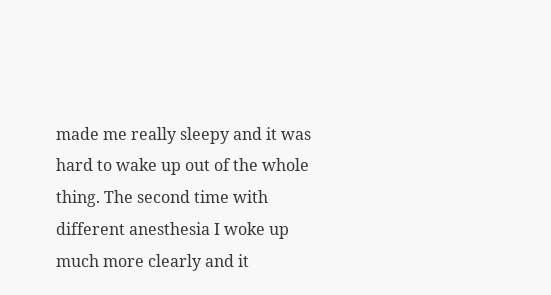made me really sleepy and it was hard to wake up out of the whole thing. The second time with different anesthesia I woke up much more clearly and it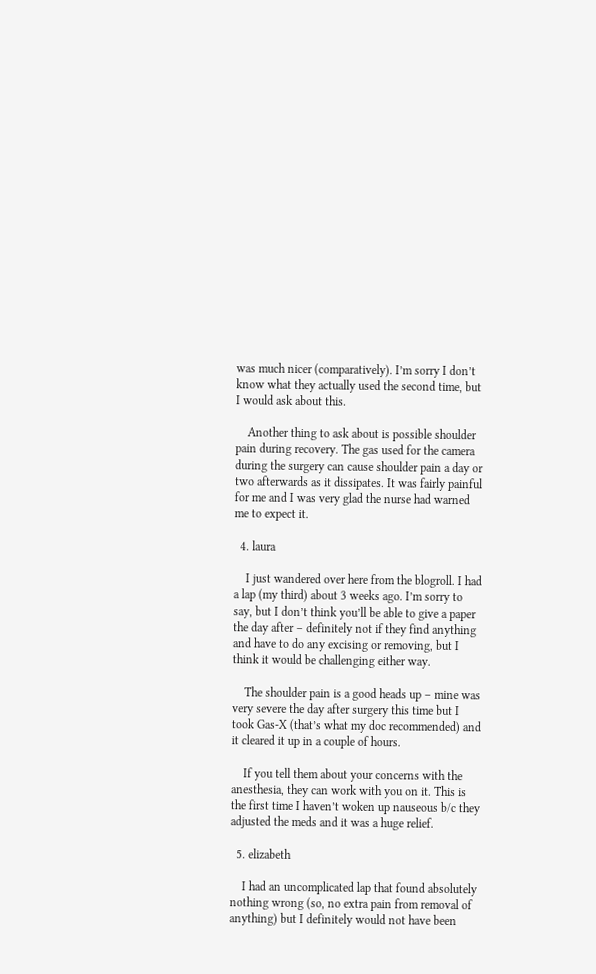was much nicer (comparatively). I’m sorry I don’t know what they actually used the second time, but I would ask about this.

    Another thing to ask about is possible shoulder pain during recovery. The gas used for the camera during the surgery can cause shoulder pain a day or two afterwards as it dissipates. It was fairly painful for me and I was very glad the nurse had warned me to expect it.

  4. laura

    I just wandered over here from the blogroll. I had a lap (my third) about 3 weeks ago. I’m sorry to say, but I don’t think you’ll be able to give a paper the day after – definitely not if they find anything and have to do any excising or removing, but I think it would be challenging either way.

    The shoulder pain is a good heads up – mine was very severe the day after surgery this time but I took Gas-X (that’s what my doc recommended) and it cleared it up in a couple of hours.

    If you tell them about your concerns with the anesthesia, they can work with you on it. This is the first time I haven’t woken up nauseous b/c they adjusted the meds and it was a huge relief.

  5. elizabeth

    I had an uncomplicated lap that found absolutely nothing wrong (so, no extra pain from removal of anything) but I definitely would not have been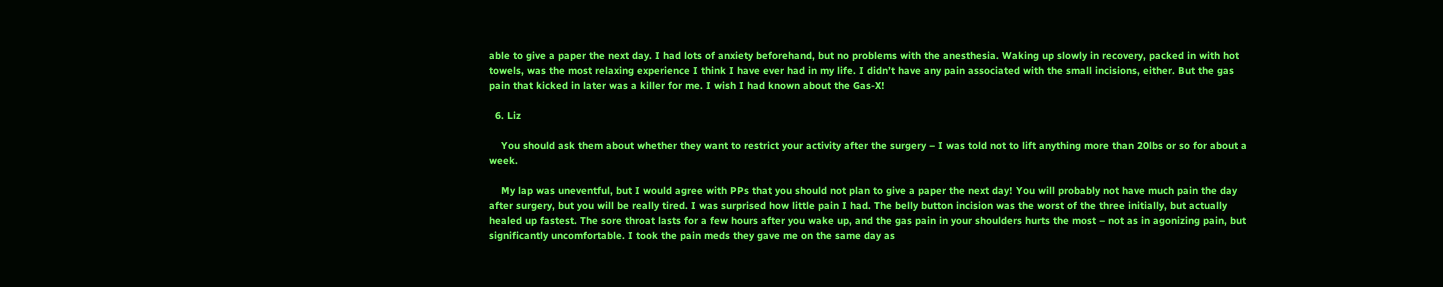able to give a paper the next day. I had lots of anxiety beforehand, but no problems with the anesthesia. Waking up slowly in recovery, packed in with hot towels, was the most relaxing experience I think I have ever had in my life. I didn’t have any pain associated with the small incisions, either. But the gas pain that kicked in later was a killer for me. I wish I had known about the Gas-X!

  6. Liz

    You should ask them about whether they want to restrict your activity after the surgery – I was told not to lift anything more than 20lbs or so for about a week.

    My lap was uneventful, but I would agree with PPs that you should not plan to give a paper the next day! You will probably not have much pain the day after surgery, but you will be really tired. I was surprised how little pain I had. The belly button incision was the worst of the three initially, but actually healed up fastest. The sore throat lasts for a few hours after you wake up, and the gas pain in your shoulders hurts the most – not as in agonizing pain, but significantly uncomfortable. I took the pain meds they gave me on the same day as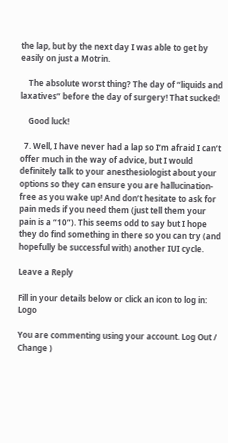the lap, but by the next day I was able to get by easily on just a Motrin.

    The absolute worst thing? The day of “liquids and laxatives” before the day of surgery! That sucked!

    Good luck!

  7. Well, I have never had a lap so I’m afraid I can’t offer much in the way of advice, but I would definitely talk to your anesthesiologist about your options so they can ensure you are hallucination-free as you wake up! And don’t hesitate to ask for pain meds if you need them (just tell them your pain is a “10”). This seems odd to say but I hope they do find something in there so you can try (and hopefully be successful with) another IUI cycle.

Leave a Reply

Fill in your details below or click an icon to log in: Logo

You are commenting using your account. Log Out / Change )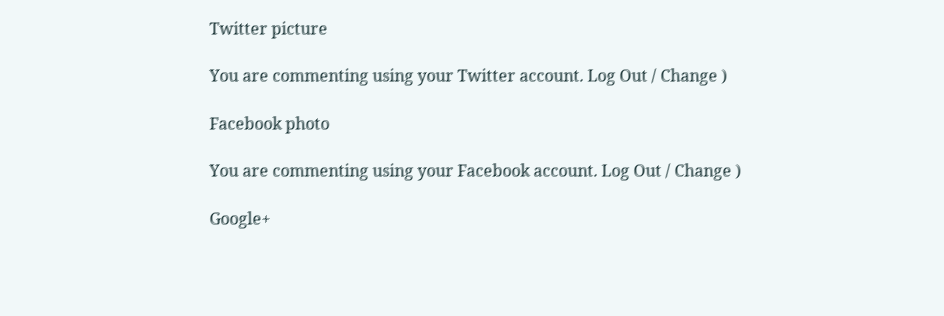Twitter picture

You are commenting using your Twitter account. Log Out / Change )

Facebook photo

You are commenting using your Facebook account. Log Out / Change )

Google+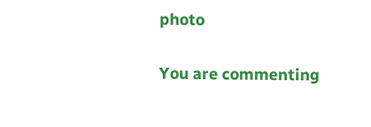photo

You are commenting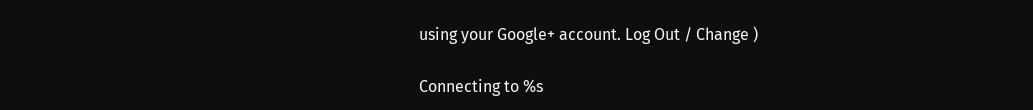using your Google+ account. Log Out / Change )

Connecting to %s